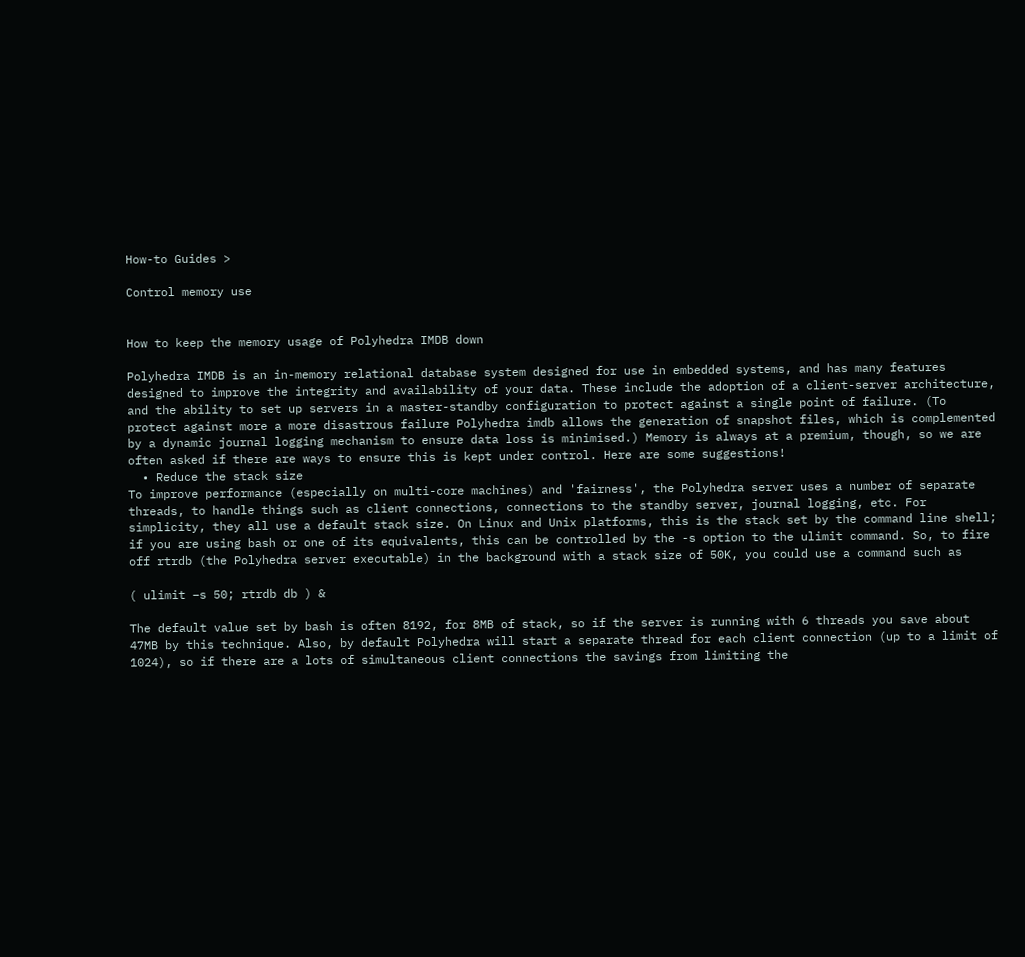How-to Guides >

Control memory use


How to keep the memory usage of Polyhedra IMDB down

Polyhedra IMDB is an in-memory relational database system designed for use in embedded systems, and has many features designed to improve the integrity and availability of your data. These include the adoption of a client-server architecture, and the ability to set up servers in a master-standby configuration to protect against a single point of failure. (To protect against more a more disastrous failure Polyhedra imdb allows the generation of snapshot files, which is complemented by a dynamic journal logging mechanism to ensure data loss is minimised.) Memory is always at a premium, though, so we are often asked if there are ways to ensure this is kept under control. Here are some suggestions!
  • Reduce the stack size
To improve performance (especially on multi-core machines) and 'fairness', the Polyhedra server uses a number of separate threads, to handle things such as client connections, connections to the standby server, journal logging, etc. For simplicity, they all use a default stack size. On Linux and Unix platforms, this is the stack set by the command line shell; if you are using bash or one of its equivalents, this can be controlled by the -s option to the ulimit command. So, to fire off rtrdb (the Polyhedra server executable) in the background with a stack size of 50K, you could use a command such as

( ulimit –s 50; rtrdb db ) &

The default value set by bash is often 8192, for 8MB of stack, so if the server is running with 6 threads you save about 47MB by this technique. Also, by default Polyhedra will start a separate thread for each client connection (up to a limit of 1024), so if there are a lots of simultaneous client connections the savings from limiting the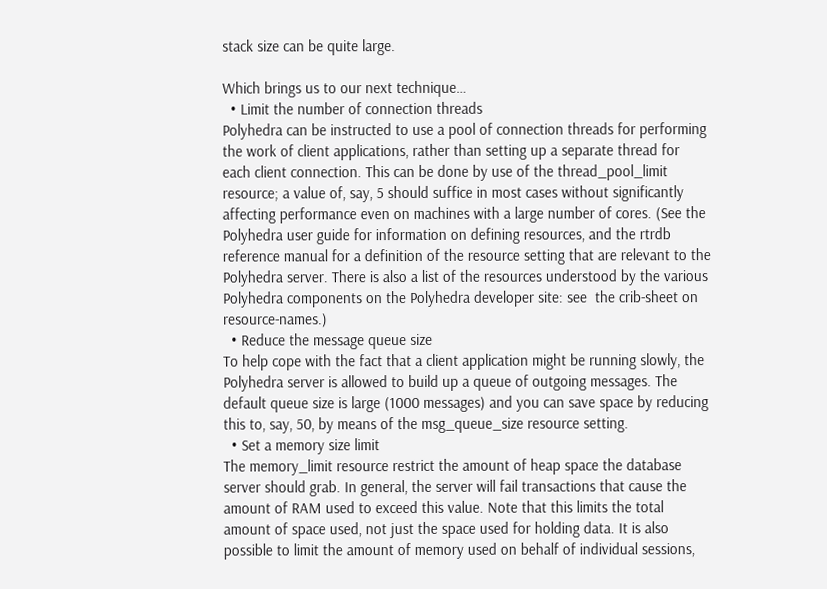stack size can be quite large.

Which brings us to our next technique…
  • Limit the number of connection threads
Polyhedra can be instructed to use a pool of connection threads for performing the work of client applications, rather than setting up a separate thread for each client connection. This can be done by use of the thread_pool_limit resource; a value of, say, 5 should suffice in most cases without significantly affecting performance even on machines with a large number of cores. (See the Polyhedra user guide for information on defining resources, and the rtrdb reference manual for a definition of the resource setting that are relevant to the Polyhedra server. There is also a list of the resources understood by the various Polyhedra components on the Polyhedra developer site: see  the crib-sheet on resource-names.)
  • Reduce the message queue size
To help cope with the fact that a client application might be running slowly, the Polyhedra server is allowed to build up a queue of outgoing messages. The default queue size is large (1000 messages) and you can save space by reducing this to, say, 50, by means of the msg_queue_size resource setting.
  • Set a memory size limit
The memory_limit resource restrict the amount of heap space the database server should grab. In general, the server will fail transactions that cause the amount of RAM used to exceed this value. Note that this limits the total amount of space used, not just the space used for holding data. It is also possible to limit the amount of memory used on behalf of individual sessions,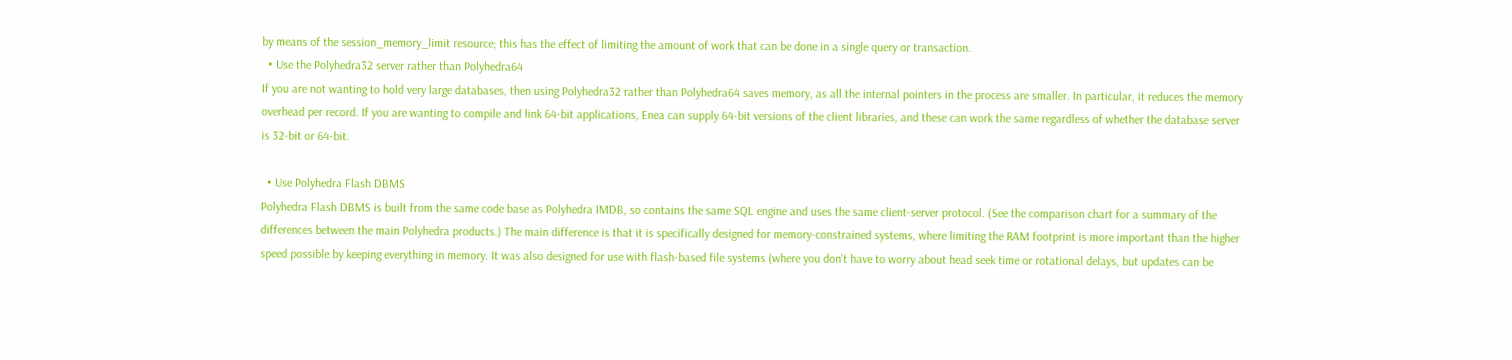by means of the session_memory_limit resource; this has the effect of limiting the amount of work that can be done in a single query or transaction.
  • Use the Polyhedra32 server rather than Polyhedra64
If you are not wanting to hold very large databases, then using Polyhedra32 rather than Polyhedra64 saves memory, as all the internal pointers in the process are smaller. In particular, it reduces the memory overhead per record. If you are wanting to compile and link 64-bit applications, Enea can supply 64-bit versions of the client libraries, and these can work the same regardless of whether the database server is 32-bit or 64-bit.

  • Use Polyhedra Flash DBMS
Polyhedra Flash DBMS is built from the same code base as Polyhedra IMDB, so contains the same SQL engine and uses the same client-server protocol. (See the comparison chart for a summary of the differences between the main Polyhedra products.) The main difference is that it is specifically designed for memory-constrained systems, where limiting the RAM footprint is more important than the higher speed possible by keeping everything in memory. It was also designed for use with flash-based file systems (where you don't have to worry about head seek time or rotational delays, but updates can be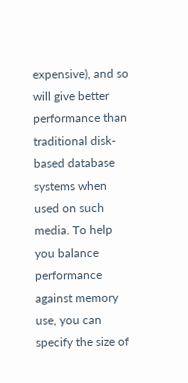expensive), and so will give better performance than traditional disk-based database systems when used on such media. To help you balance performance against memory use, you can specify the size of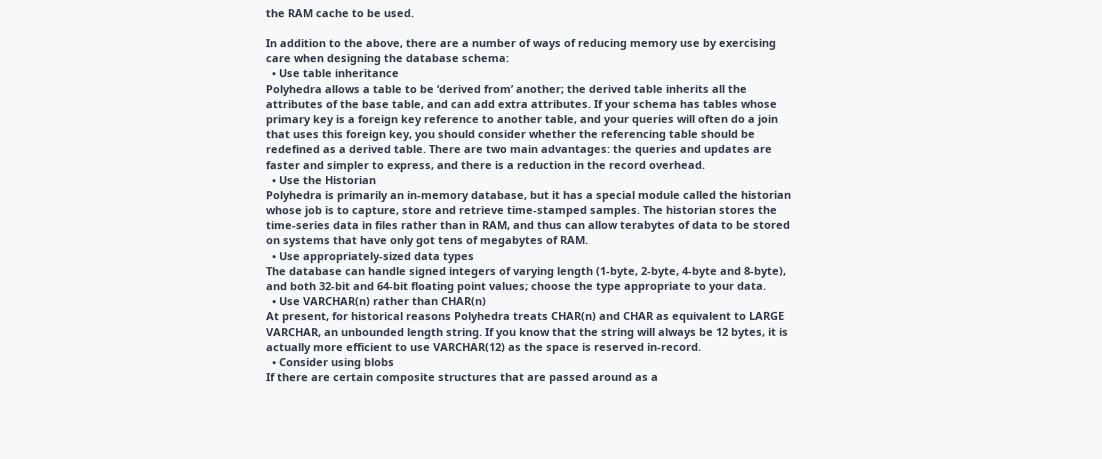the RAM cache to be used.

In addition to the above, there are a number of ways of reducing memory use by exercising care when designing the database schema:
  • Use table inheritance
Polyhedra allows a table to be ‘derived from’ another; the derived table inherits all the attributes of the base table, and can add extra attributes. If your schema has tables whose primary key is a foreign key reference to another table, and your queries will often do a join that uses this foreign key, you should consider whether the referencing table should be redefined as a derived table. There are two main advantages: the queries and updates are faster and simpler to express, and there is a reduction in the record overhead.
  • Use the Historian
Polyhedra is primarily an in-memory database, but it has a special module called the historian whose job is to capture, store and retrieve time-stamped samples. The historian stores the time-series data in files rather than in RAM, and thus can allow terabytes of data to be stored on systems that have only got tens of megabytes of RAM.
  • Use appropriately-sized data types
The database can handle signed integers of varying length (1-byte, 2-byte, 4-byte and 8-byte), and both 32-bit and 64-bit floating point values; choose the type appropriate to your data.
  • Use VARCHAR(n) rather than CHAR(n)
At present, for historical reasons Polyhedra treats CHAR(n) and CHAR as equivalent to LARGE VARCHAR, an unbounded length string. If you know that the string will always be 12 bytes, it is actually more efficient to use VARCHAR(12) as the space is reserved in-record.
  • Consider using blobs
If there are certain composite structures that are passed around as a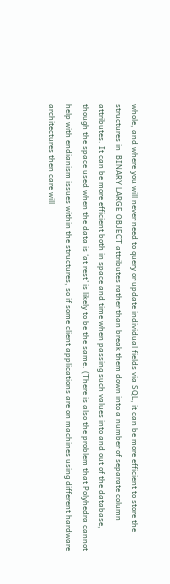whole, and where you will never need to query or update individual fields via SQL, it can be more efficient to store the structures in  BINARY LARGE OBJECT attributes rather than break them down into a number of separate column attributes. It can be more efficient both in space and time when passing such values into and out of the database, though the space used when the data is ‘at rest’ is likely to be the same. (There is also the problem that Polyhedra cannot help with endianism issues within the structures, so if some client applications are on machines using different hardware architectures then care will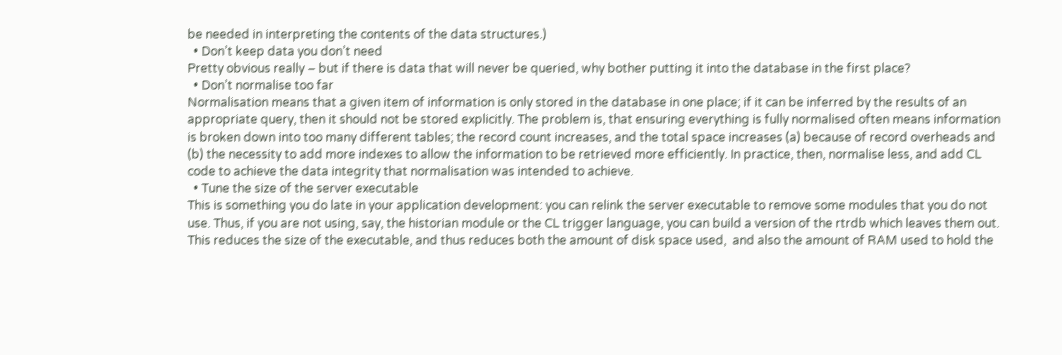be needed in interpreting the contents of the data structures.)
  • Don’t keep data you don’t need
Pretty obvious really – but if there is data that will never be queried, why bother putting it into the database in the first place?
  • Don’t normalise too far
Normalisation means that a given item of information is only stored in the database in one place; if it can be inferred by the results of an appropriate query, then it should not be stored explicitly. The problem is, that ensuring everything is fully normalised often means information is broken down into too many different tables; the record count increases, and the total space increases (a) because of record overheads and (b) the necessity to add more indexes to allow the information to be retrieved more efficiently. In practice, then, normalise less, and add CL code to achieve the data integrity that normalisation was intended to achieve.
  • Tune the size of the server executable
This is something you do late in your application development: you can relink the server executable to remove some modules that you do not use. Thus, if you are not using, say, the historian module or the CL trigger language, you can build a version of the rtrdb which leaves them out. This reduces the size of the executable, and thus reduces both the amount of disk space used,  and also the amount of RAM used to hold the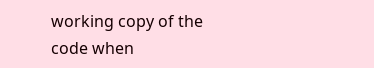working copy of the code when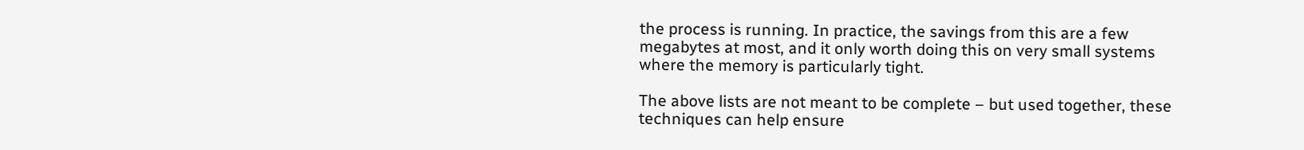the process is running. In practice, the savings from this are a few megabytes at most, and it only worth doing this on very small systems where the memory is particularly tight.

The above lists are not meant to be complete – but used together, these techniques can help ensure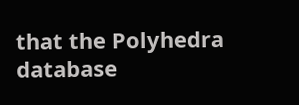that the Polyhedra database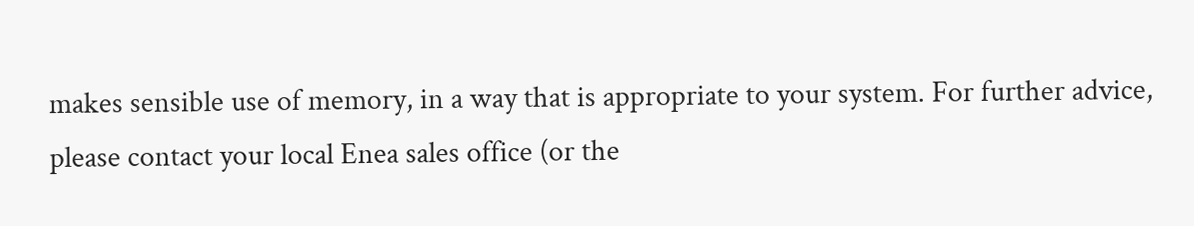makes sensible use of memory, in a way that is appropriate to your system. For further advice, please contact your local Enea sales office (or the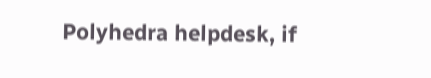Polyhedra helpdesk, if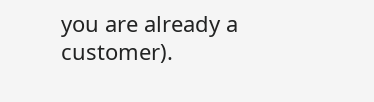you are already a customer).